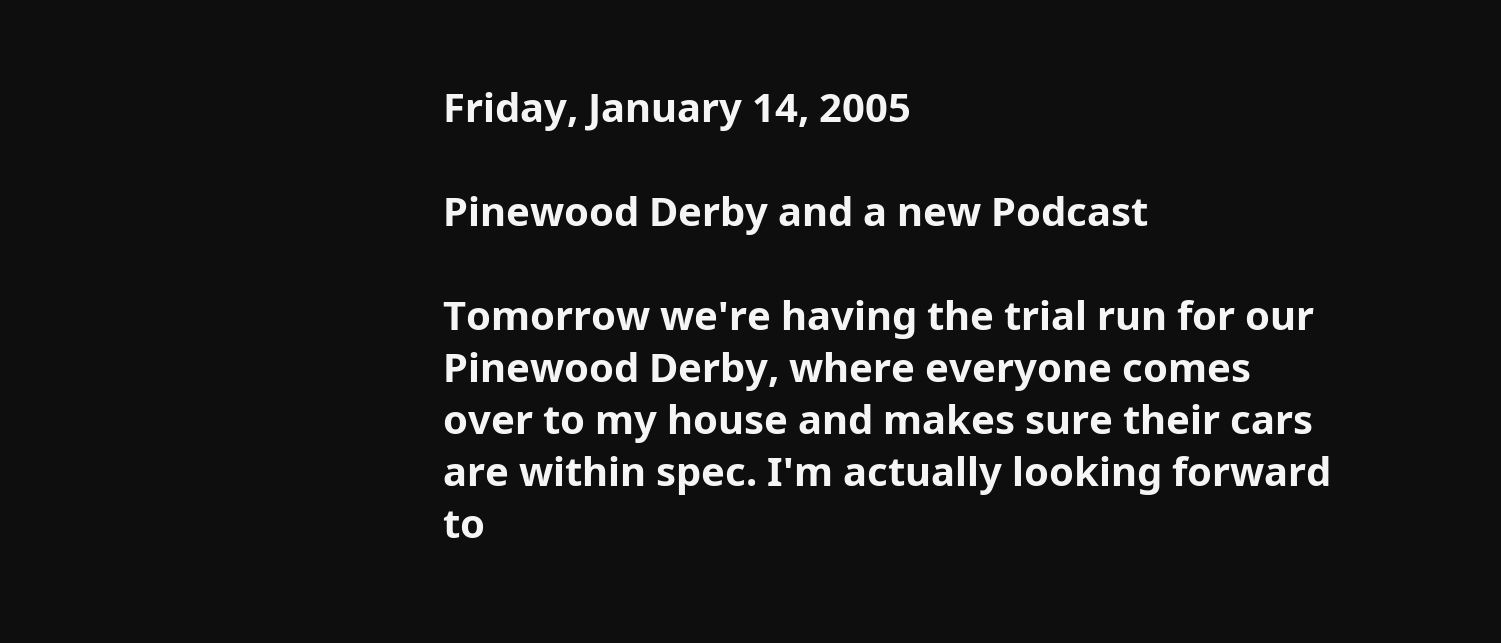Friday, January 14, 2005

Pinewood Derby and a new Podcast

Tomorrow we're having the trial run for our Pinewood Derby, where everyone comes over to my house and makes sure their cars are within spec. I'm actually looking forward to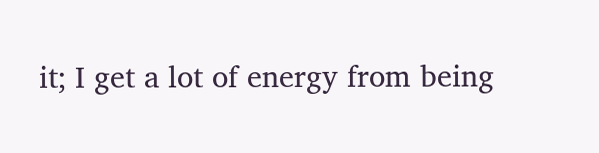it; I get a lot of energy from being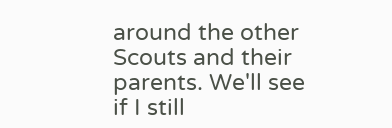around the other Scouts and their parents. We'll see if I still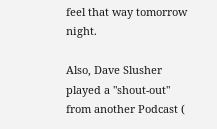feel that way tomorrow night.

Also, Dave Slusher played a "shout-out" from another Podcast (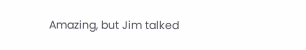Amazing, but Jim talked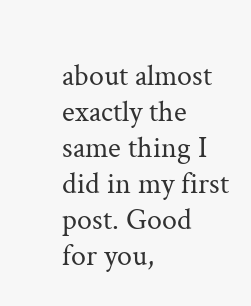about almost exactly the same thing I did in my first post. Good for you,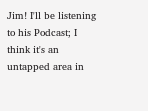Jim! I'll be listening to his Podcast; I think it's an untapped area in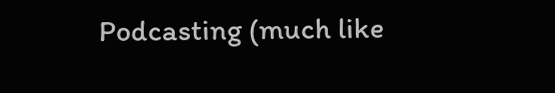Podcasting (much like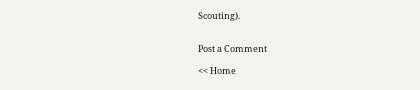Scouting).


Post a Comment

<< Home